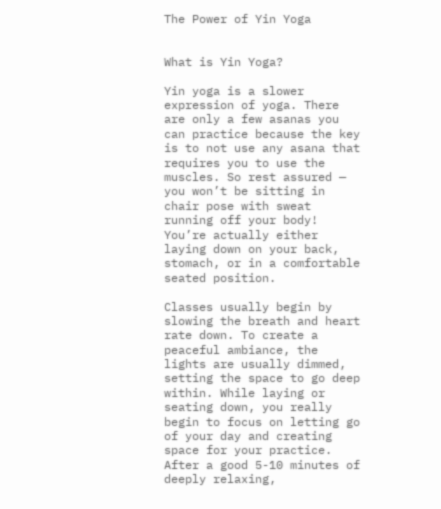The Power of Yin Yoga


What is Yin Yoga?

Yin yoga is a slower expression of yoga. There are only a few asanas you can practice because the key is to not use any asana that requires you to use the muscles. So rest assured — you won’t be sitting in chair pose with sweat running off your body! You’re actually either laying down on your back, stomach, or in a comfortable seated position.

Classes usually begin by slowing the breath and heart rate down. To create a peaceful ambiance, the lights are usually dimmed, setting the space to go deep within. While laying or seating down, you really begin to focus on letting go of your day and creating space for your practice. After a good 5-10 minutes of deeply relaxing,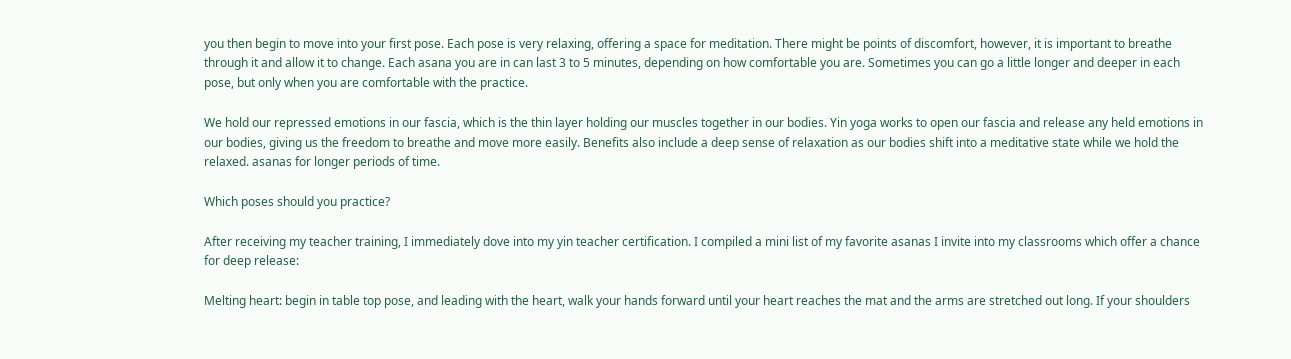you then begin to move into your first pose. Each pose is very relaxing, offering a space for meditation. There might be points of discomfort, however, it is important to breathe through it and allow it to change. Each asana you are in can last 3 to 5 minutes, depending on how comfortable you are. Sometimes you can go a little longer and deeper in each pose, but only when you are comfortable with the practice.

We hold our repressed emotions in our fascia, which is the thin layer holding our muscles together in our bodies. Yin yoga works to open our fascia and release any held emotions in our bodies, giving us the freedom to breathe and move more easily. Benefits also include a deep sense of relaxation as our bodies shift into a meditative state while we hold the relaxed. asanas for longer periods of time.

Which poses should you practice?

After receiving my teacher training, I immediately dove into my yin teacher certification. I compiled a mini list of my favorite asanas I invite into my classrooms which offer a chance for deep release:

Melting heart: begin in table top pose, and leading with the heart, walk your hands forward until your heart reaches the mat and the arms are stretched out long. If your shoulders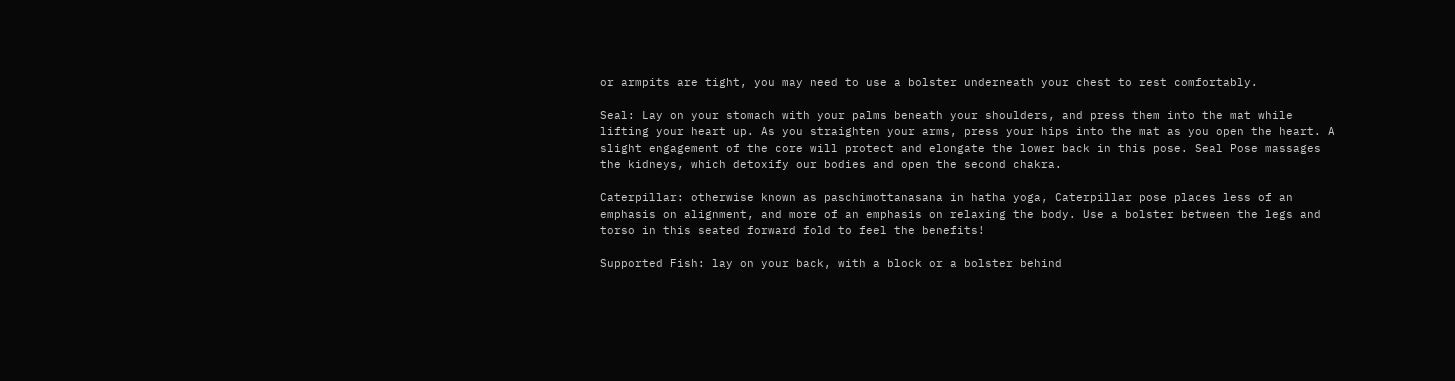or armpits are tight, you may need to use a bolster underneath your chest to rest comfortably.

Seal: Lay on your stomach with your palms beneath your shoulders, and press them into the mat while lifting your heart up. As you straighten your arms, press your hips into the mat as you open the heart. A slight engagement of the core will protect and elongate the lower back in this pose. Seal Pose massages the kidneys, which detoxify our bodies and open the second chakra.

Caterpillar: otherwise known as paschimottanasana in hatha yoga, Caterpillar pose places less of an emphasis on alignment, and more of an emphasis on relaxing the body. Use a bolster between the legs and torso in this seated forward fold to feel the benefits!

Supported Fish: lay on your back, with a block or a bolster behind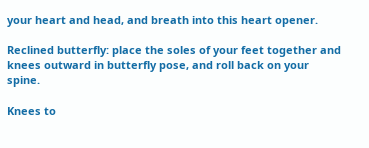your heart and head, and breath into this heart opener.

Reclined butterfly: place the soles of your feet together and knees outward in butterfly pose, and roll back on your spine.

Knees to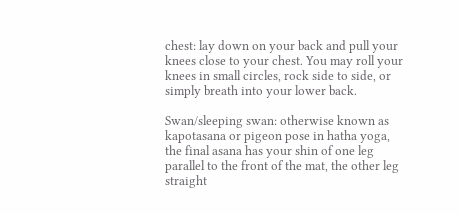chest: lay down on your back and pull your knees close to your chest. You may roll your knees in small circles, rock side to side, or simply breath into your lower back.

Swan/sleeping swan: otherwise known as kapotasana or pigeon pose in hatha yoga, the final asana has your shin of one leg parallel to the front of the mat, the other leg straight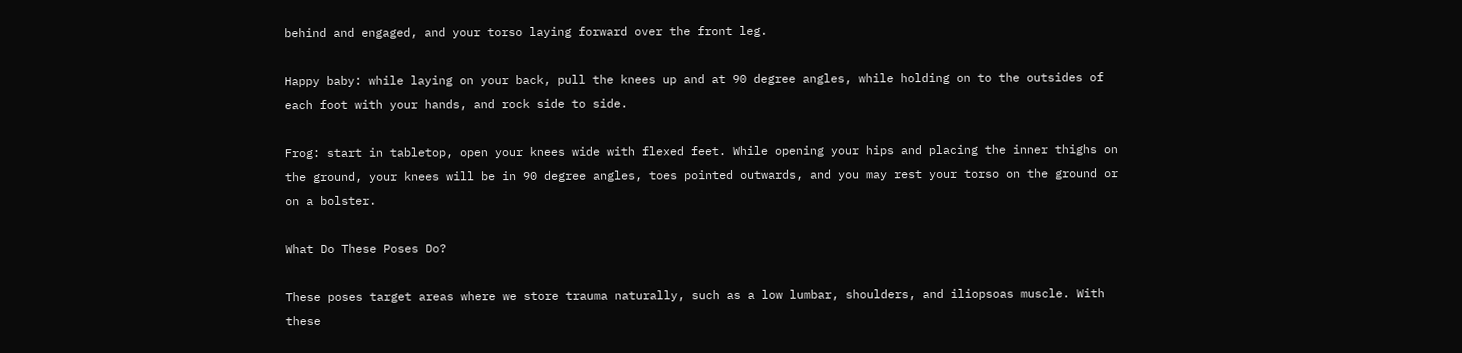behind and engaged, and your torso laying forward over the front leg.

Happy baby: while laying on your back, pull the knees up and at 90 degree angles, while holding on to the outsides of each foot with your hands, and rock side to side.

Frog: start in tabletop, open your knees wide with flexed feet. While opening your hips and placing the inner thighs on the ground, your knees will be in 90 degree angles, toes pointed outwards, and you may rest your torso on the ground or on a bolster.

What Do These Poses Do?

These poses target areas where we store trauma naturally, such as a low lumbar, shoulders, and iliopsoas muscle. With these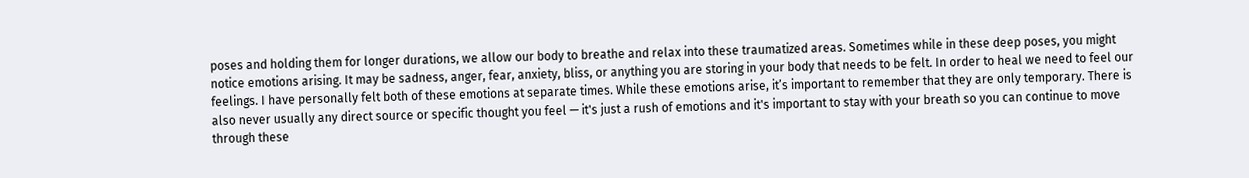poses and holding them for longer durations, we allow our body to breathe and relax into these traumatized areas. Sometimes while in these deep poses, you might notice emotions arising. It may be sadness, anger, fear, anxiety, bliss, or anything you are storing in your body that needs to be felt. In order to heal we need to feel our feelings. I have personally felt both of these emotions at separate times. While these emotions arise, it’s important to remember that they are only temporary. There is also never usually any direct source or specific thought you feel — it's just a rush of emotions and it's important to stay with your breath so you can continue to move through these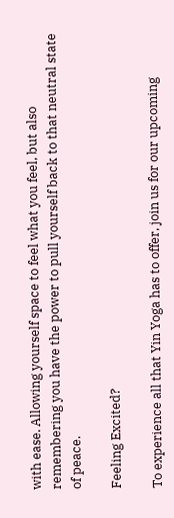with ease. Allowing yourself space to feel what you feel, but also remembering you have the power to pull yourself back to that neutral state of peace.

Feeling Excited?

To experience all that Yin Yoga has to offer, join us for our upcoming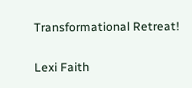Transformational Retreat!

Lexi Faith